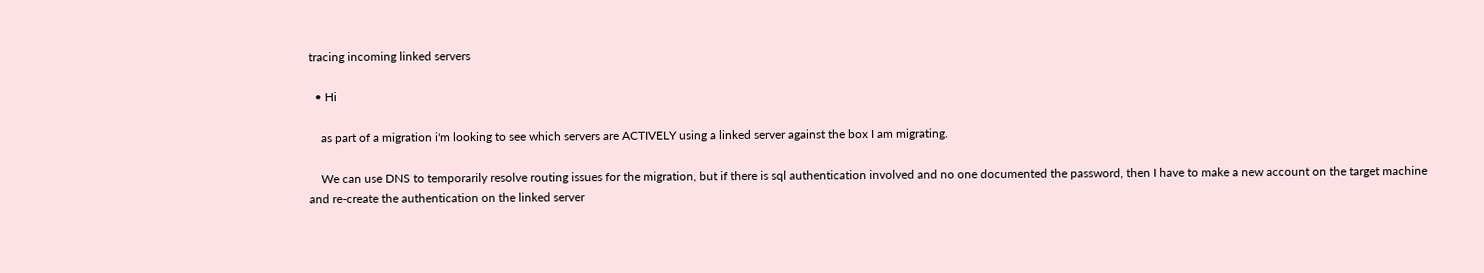tracing incoming linked servers

  • Hi

    as part of a migration i'm looking to see which servers are ACTIVELY using a linked server against the box I am migrating.

    We can use DNS to temporarily resolve routing issues for the migration, but if there is sql authentication involved and no one documented the password, then I have to make a new account on the target machine and re-create the authentication on the linked server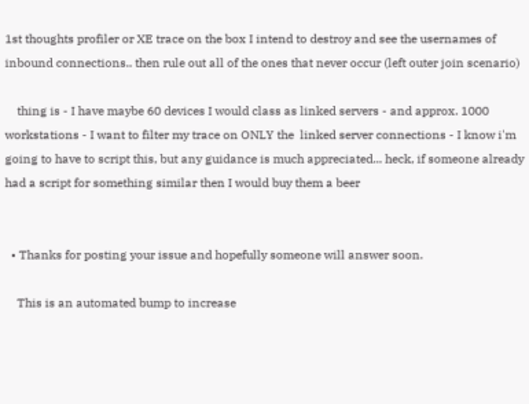1st thoughts profiler or XE trace on the box I intend to destroy and see the usernames of inbound connections.. then rule out all of the ones that never occur (left outer join scenario)

    thing is - I have maybe 60 devices I would class as linked servers - and approx. 1000 workstations - I want to filter my trace on ONLY the  linked server connections - I know i'm going to have to script this, but any guidance is much appreciated... heck, if someone already had a script for something similar then I would buy them a beer


  • Thanks for posting your issue and hopefully someone will answer soon.

    This is an automated bump to increase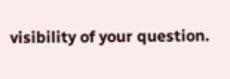visibility of your question.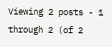Viewing 2 posts - 1 through 2 (of 2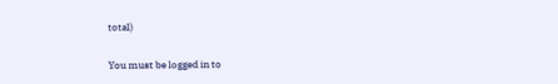total)

You must be logged in to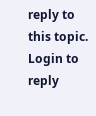reply to this topic. Login to reply